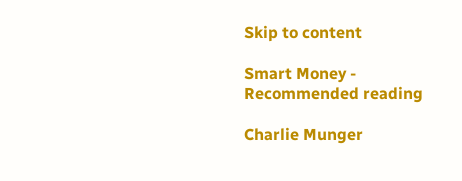Skip to content

Smart Money - Recommended reading

Charlie Munger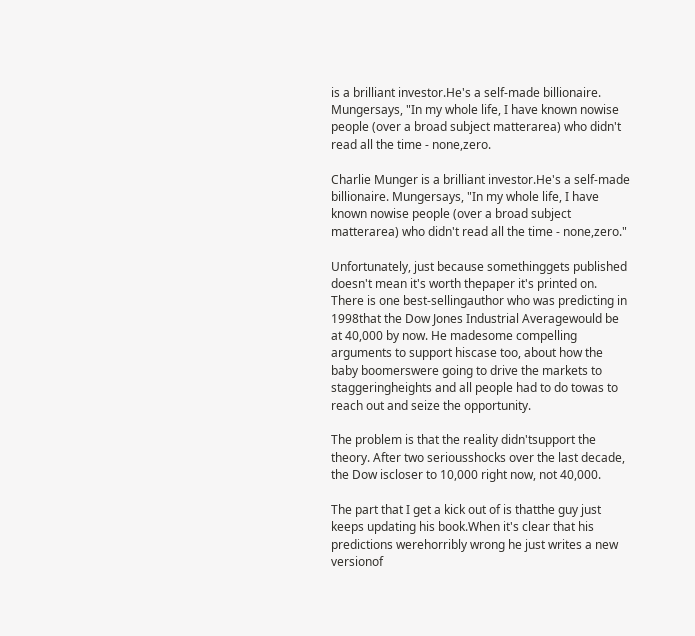is a brilliant investor.He's a self-made billionaire. Mungersays, "In my whole life, I have known nowise people (over a broad subject matterarea) who didn't read all the time - none,zero.

Charlie Munger is a brilliant investor.He's a self-made billionaire. Mungersays, "In my whole life, I have known nowise people (over a broad subject matterarea) who didn't read all the time - none,zero."

Unfortunately, just because somethinggets published doesn't mean it's worth thepaper it's printed on. There is one best-sellingauthor who was predicting in 1998that the Dow Jones Industrial Averagewould be at 40,000 by now. He madesome compelling arguments to support hiscase too, about how the baby boomerswere going to drive the markets to staggeringheights and all people had to do towas to reach out and seize the opportunity.

The problem is that the reality didn'tsupport the theory. After two seriousshocks over the last decade, the Dow iscloser to 10,000 right now, not 40,000.

The part that I get a kick out of is thatthe guy just keeps updating his book.When it's clear that his predictions werehorribly wrong he just writes a new versionof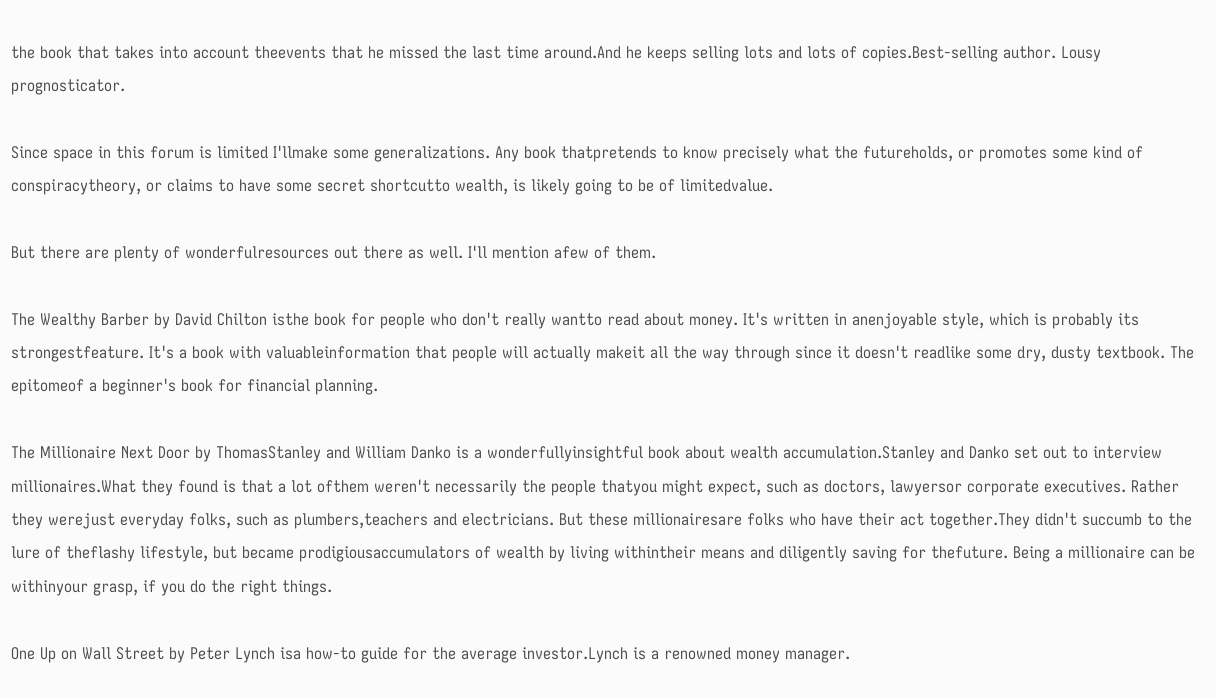the book that takes into account theevents that he missed the last time around.And he keeps selling lots and lots of copies.Best-selling author. Lousy prognosticator.

Since space in this forum is limited I'llmake some generalizations. Any book thatpretends to know precisely what the futureholds, or promotes some kind of conspiracytheory, or claims to have some secret shortcutto wealth, is likely going to be of limitedvalue.

But there are plenty of wonderfulresources out there as well. I'll mention afew of them.

The Wealthy Barber by David Chilton isthe book for people who don't really wantto read about money. It's written in anenjoyable style, which is probably its strongestfeature. It's a book with valuableinformation that people will actually makeit all the way through since it doesn't readlike some dry, dusty textbook. The epitomeof a beginner's book for financial planning.

The Millionaire Next Door by ThomasStanley and William Danko is a wonderfullyinsightful book about wealth accumulation.Stanley and Danko set out to interview millionaires.What they found is that a lot ofthem weren't necessarily the people thatyou might expect, such as doctors, lawyersor corporate executives. Rather they werejust everyday folks, such as plumbers,teachers and electricians. But these millionairesare folks who have their act together.They didn't succumb to the lure of theflashy lifestyle, but became prodigiousaccumulators of wealth by living withintheir means and diligently saving for thefuture. Being a millionaire can be withinyour grasp, if you do the right things.

One Up on Wall Street by Peter Lynch isa how-to guide for the average investor.Lynch is a renowned money manager.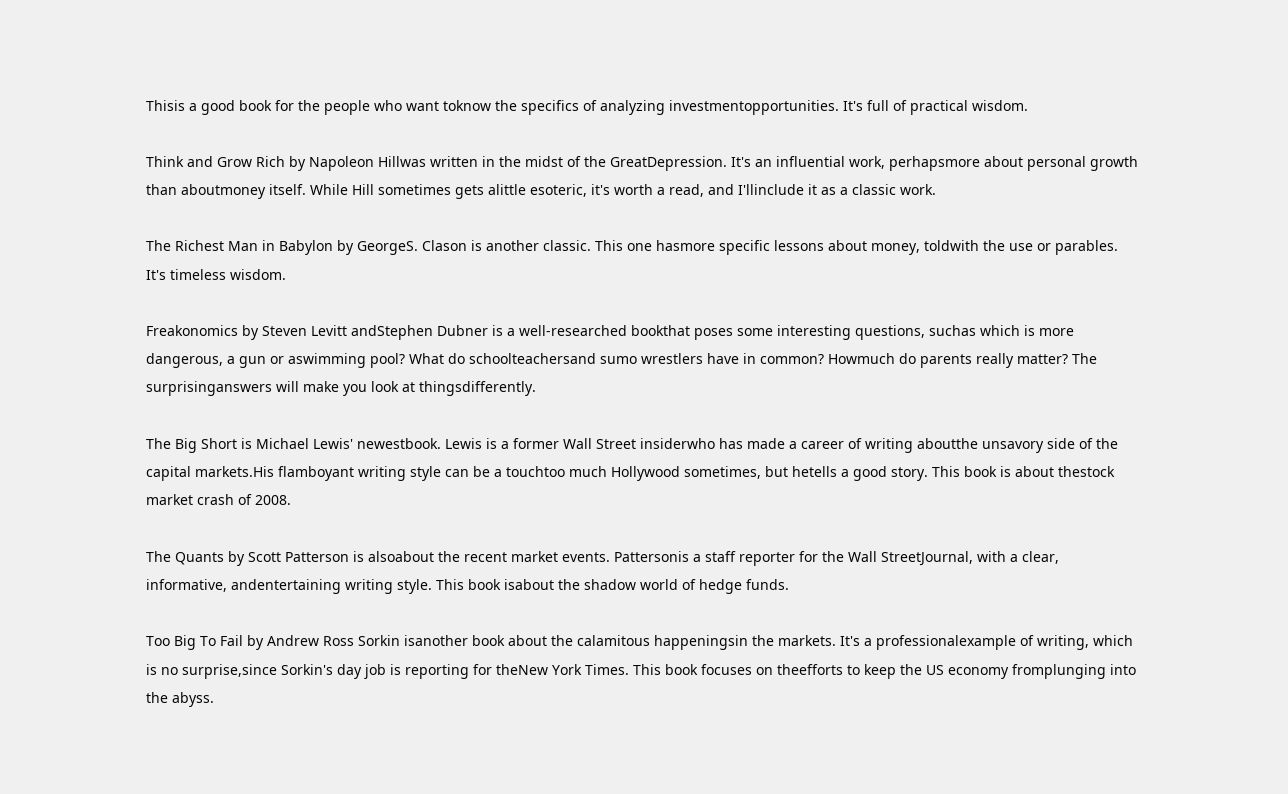Thisis a good book for the people who want toknow the specifics of analyzing investmentopportunities. It's full of practical wisdom.

Think and Grow Rich by Napoleon Hillwas written in the midst of the GreatDepression. It's an influential work, perhapsmore about personal growth than aboutmoney itself. While Hill sometimes gets alittle esoteric, it's worth a read, and I'llinclude it as a classic work.

The Richest Man in Babylon by GeorgeS. Clason is another classic. This one hasmore specific lessons about money, toldwith the use or parables. It's timeless wisdom.

Freakonomics by Steven Levitt andStephen Dubner is a well-researched bookthat poses some interesting questions, suchas which is more dangerous, a gun or aswimming pool? What do schoolteachersand sumo wrestlers have in common? Howmuch do parents really matter? The surprisinganswers will make you look at thingsdifferently.

The Big Short is Michael Lewis' newestbook. Lewis is a former Wall Street insiderwho has made a career of writing aboutthe unsavory side of the capital markets.His flamboyant writing style can be a touchtoo much Hollywood sometimes, but hetells a good story. This book is about thestock market crash of 2008.

The Quants by Scott Patterson is alsoabout the recent market events. Pattersonis a staff reporter for the Wall StreetJournal, with a clear, informative, andentertaining writing style. This book isabout the shadow world of hedge funds.

Too Big To Fail by Andrew Ross Sorkin isanother book about the calamitous happeningsin the markets. It's a professionalexample of writing, which is no surprise,since Sorkin's day job is reporting for theNew York Times. This book focuses on theefforts to keep the US economy fromplunging into the abyss.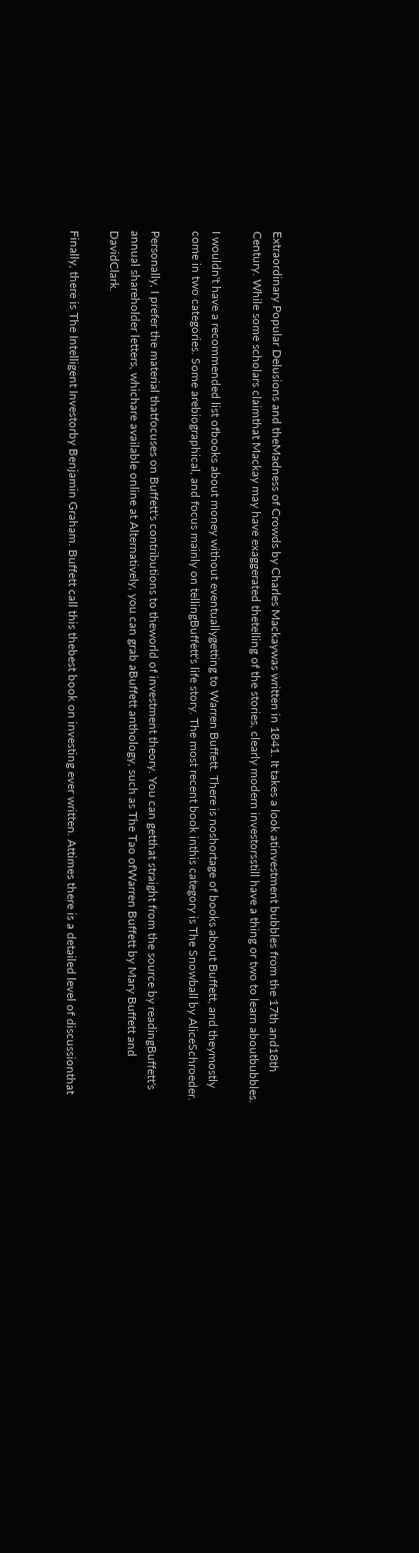Extraordinary Popular Delusions and theMadness of Crowds by Charles Mackaywas written in 1841. It takes a look atinvestment bubbles from the 17th and18th Century. While some scholars claimthat Mackay may have exaggerated thetelling of the stories, clearly modern investorsstill have a thing or two to learn aboutbubbles.

I wouldn't have a recommended list ofbooks about money without eventuallygetting to Warren Buffett. There is noshortage of books about Buffett, and theymostly come in two categories. Some arebiographical, and focus mainly on tellingBuffett's life story. The most recent book inthis category is The Snowball by AliceSchroeder.

Personally, I prefer the material thatfocuses on Buffett's contributions to theworld of investment theory. You can getthat straight from the source by readingBuffett's annual shareholder letters, whichare available online at Alternatively, you can grab aBuffett anthology, such as The Tao ofWarren Buffett by Mary Buffett and DavidClark.

Finally, there is The Intelligent Investorby Benjamin Graham. Buffett call this thebest book on investing ever written. Attimes there is a detailed level of discussionthat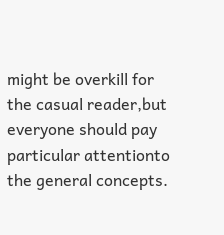might be overkill for the casual reader,but everyone should pay particular attentionto the general concepts.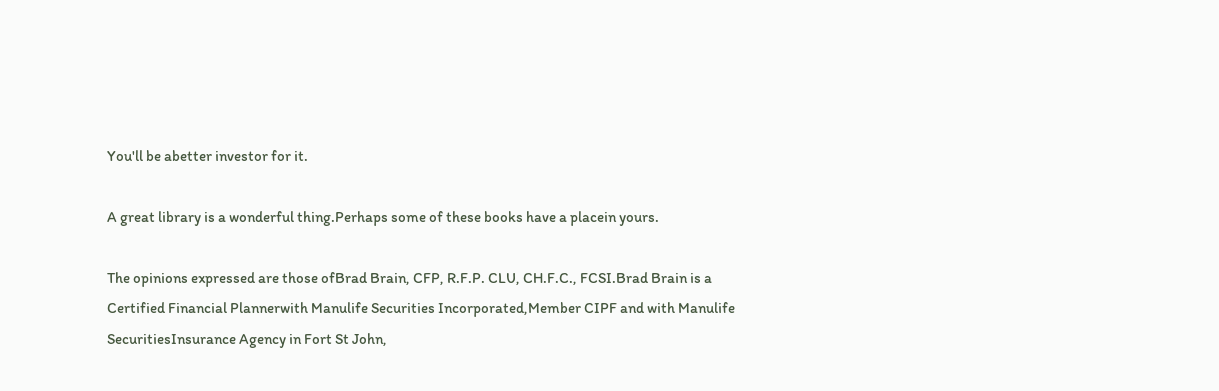You'll be abetter investor for it.

A great library is a wonderful thing.Perhaps some of these books have a placein yours.

The opinions expressed are those ofBrad Brain, CFP, R.F.P. CLU, CH.F.C., FCSI.Brad Brain is a Certified Financial Plannerwith Manulife Securities Incorporated,Member CIPF and with Manulife SecuritiesInsurance Agency in Fort St John,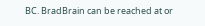BC. BradBrain can be reached at or